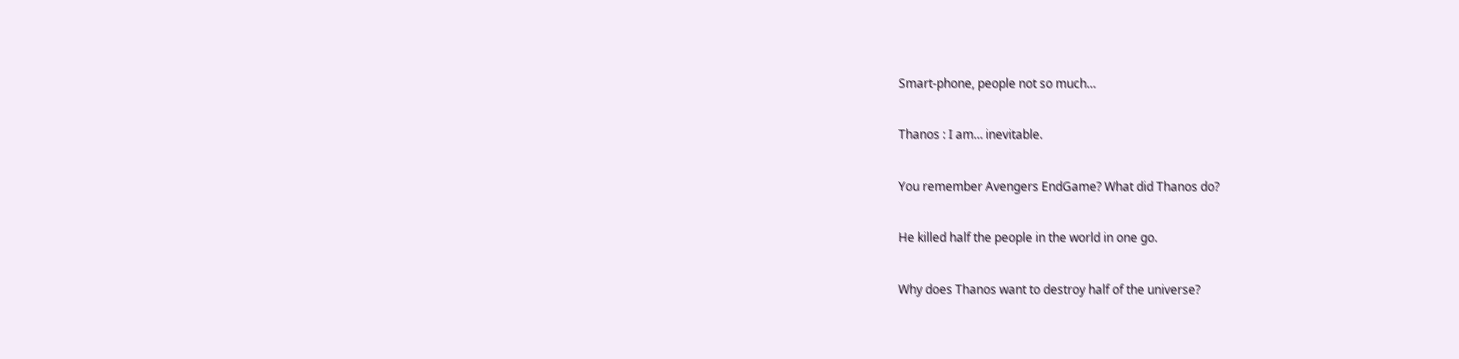Smart-phone, people not so much…

Thanos : I am… inevitable.

You remember Avengers EndGame? What did Thanos do?

He killed half the people in the world in one go.

Why does Thanos want to destroy half of the universe?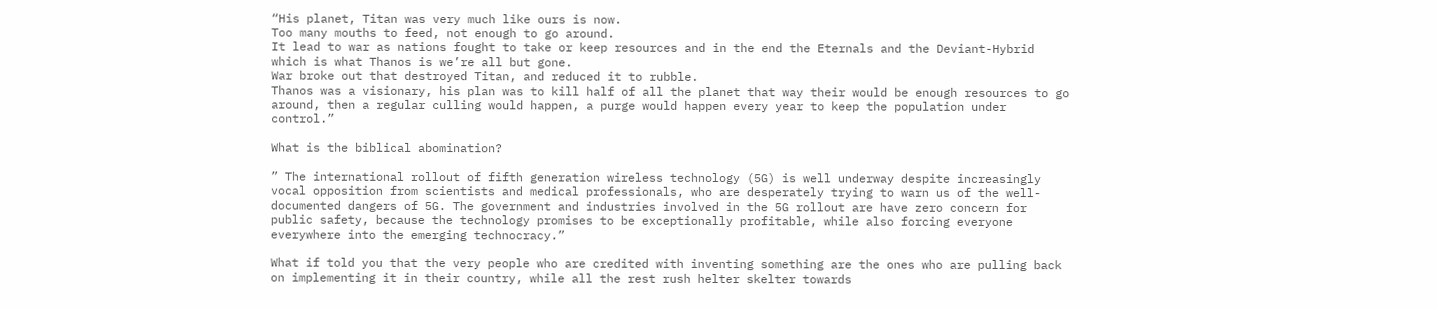“His planet, Titan was very much like ours is now.
Too many mouths to feed, not enough to go around.
It lead to war as nations fought to take or keep resources and in the end the Eternals and the Deviant-Hybrid which is what Thanos is we’re all but gone.
War broke out that destroyed Titan, and reduced it to rubble.
Thanos was a visionary, his plan was to kill half of all the planet that way their would be enough resources to go around, then a regular culling would happen, a purge would happen every year to keep the population under control.”

What is the biblical abomination?

” The international rollout of fifth generation wireless technology (5G) is well underway despite increasingly vocal opposition from scientists and medical professionals, who are desperately trying to warn us of the well-documented dangers of 5G. The government and industries involved in the 5G rollout are have zero concern for public safety, because the technology promises to be exceptionally profitable, while also forcing everyone everywhere into the emerging technocracy.”

What if told you that the very people who are credited with inventing something are the ones who are pulling back on implementing it in their country, while all the rest rush helter skelter towards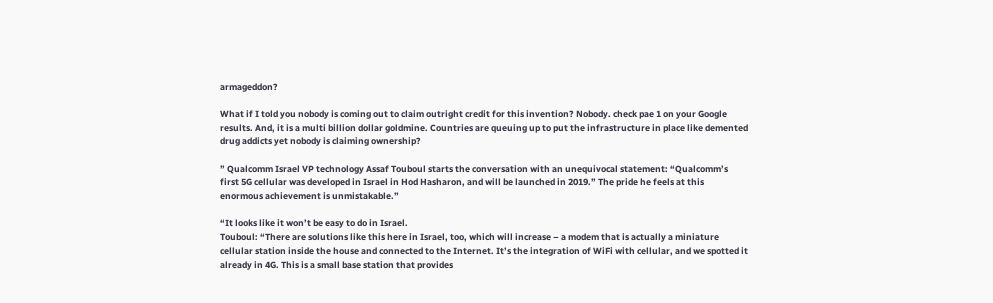armageddon?

What if I told you nobody is coming out to claim outright credit for this invention? Nobody. check pae 1 on your Google results. And, it is a multi billion dollar goldmine. Countries are queuing up to put the infrastructure in place like demented drug addicts yet nobody is claiming ownership?

” Qualcomm Israel VP technology Assaf Touboul starts the conversation with an unequivocal statement: “Qualcomm’s first 5G cellular was developed in Israel in Hod Hasharon, and will be launched in 2019.” The pride he feels at this enormous achievement is unmistakable.”

“It looks like it won’t be easy to do in Israel.
Touboul: “There are solutions like this here in Israel, too, which will increase – a modem that is actually a miniature cellular station inside the house and connected to the Internet. It’s the integration of WiFi with cellular, and we spotted it already in 4G. This is a small base station that provides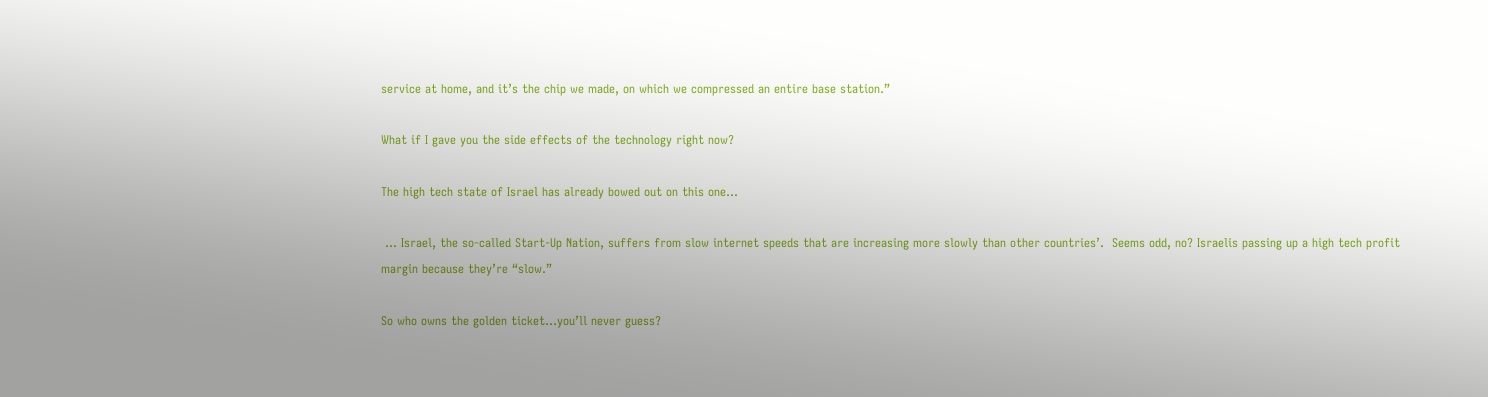service at home, and it’s the chip we made, on which we compressed an entire base station.”

What if I gave you the side effects of the technology right now?

The high tech state of Israel has already bowed out on this one…

 … Israel, the so-called Start-Up Nation, suffers from slow internet speeds that are increasing more slowly than other countries’.  Seems odd, no? Israelis passing up a high tech profit margin because they’re “slow.”

So who owns the golden ticket…you’ll never guess?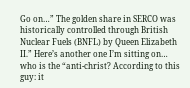Go on…” The golden share in SERCO was historically controlled through British Nuclear Fuels (BNFL) by Queen Elizabeth II.” Here’s another one I’m sitting on… who is the “anti-christ? According to this guy: it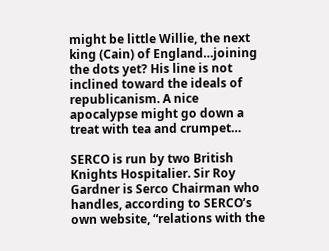might be little Willie, the next king (Cain) of England…joining the dots yet? His line is not inclined toward the ideals of republicanism. A nice apocalypse might go down a treat with tea and crumpet…

SERCO is run by two British Knights Hospitalier. Sir Roy Gardner is Serco Chairman who handles, according to SERCO’s own website, “relations with the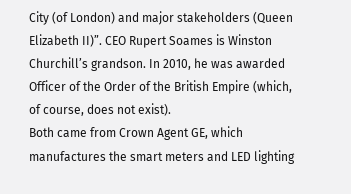City (of London) and major stakeholders (Queen Elizabeth II)”. CEO Rupert Soames is Winston Churchill’s grandson. In 2010, he was awarded Officer of the Order of the British Empire (which, of course, does not exist).
Both came from Crown Agent GE, which manufactures the smart meters and LED lighting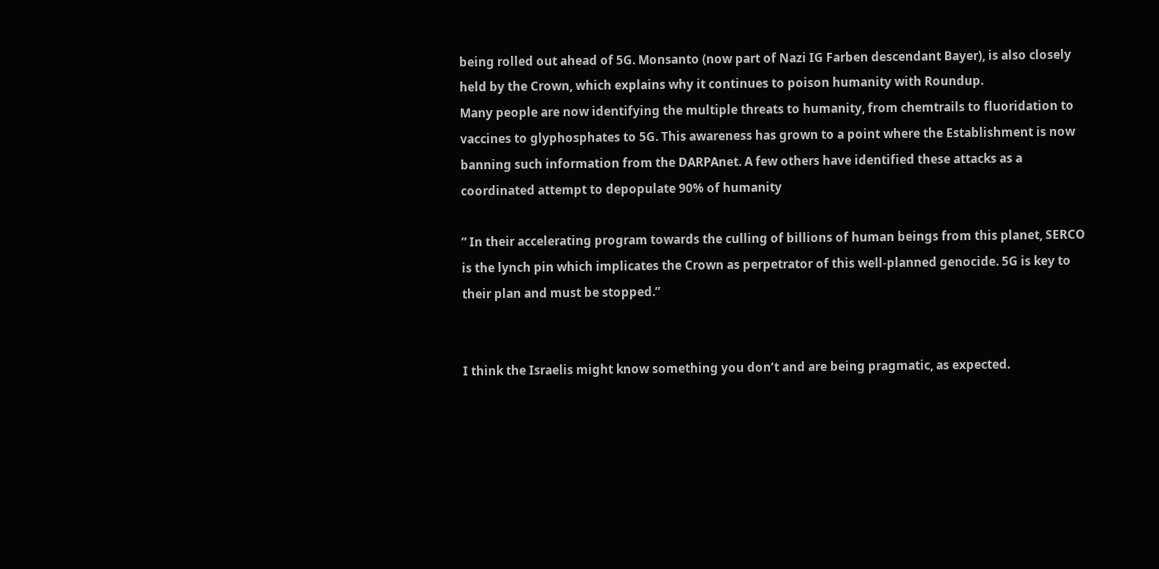being rolled out ahead of 5G. Monsanto (now part of Nazi IG Farben descendant Bayer), is also closely held by the Crown, which explains why it continues to poison humanity with Roundup.
Many people are now identifying the multiple threats to humanity, from chemtrails to fluoridation to vaccines to glyphosphates to 5G. This awareness has grown to a point where the Establishment is now banning such information from the DARPAnet. A few others have identified these attacks as a coordinated attempt to depopulate 90% of humanity

” In their accelerating program towards the culling of billions of human beings from this planet, SERCO is the lynch pin which implicates the Crown as perpetrator of this well-planned genocide. 5G is key to their plan and must be stopped.”


I think the Israelis might know something you don’t and are being pragmatic, as expected.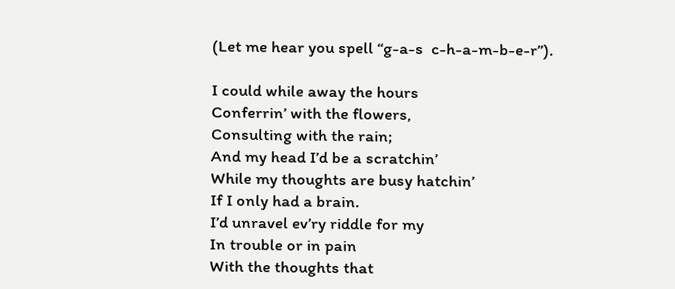(Let me hear you spell “g-a-s  c-h-a-m-b-e-r”).

I could while away the hours
Conferrin’ with the flowers,
Consulting with the rain;
And my head I’d be a scratchin’
While my thoughts are busy hatchin’
If I only had a brain.
I’d unravel ev’ry riddle for my
In trouble or in pain
With the thoughts that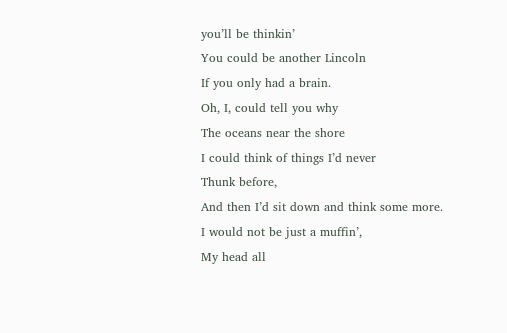you’ll be thinkin’
You could be another Lincoln
If you only had a brain.
Oh, I, could tell you why
The oceans near the shore
I could think of things I’d never
Thunk before,
And then I’d sit down and think some more.
I would not be just a muffin’,
My head all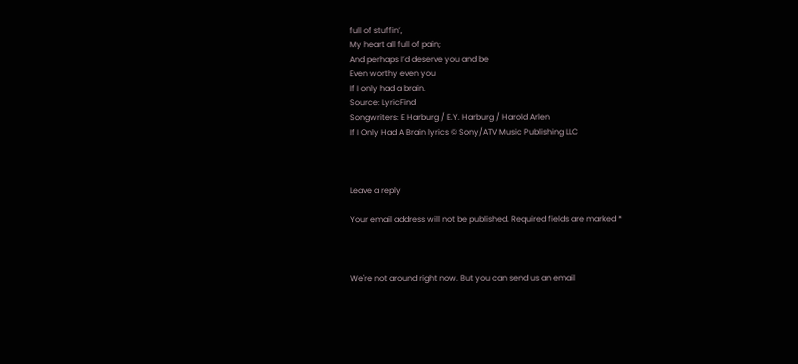full of stuffin’,
My heart all full of pain;
And perhaps I’d deserve you and be
Even worthy even you
If I only had a brain.
Source: LyricFind
Songwriters: E Harburg / E.Y. Harburg / Harold Arlen
If I Only Had A Brain lyrics © Sony/ATV Music Publishing LLC



Leave a reply

Your email address will not be published. Required fields are marked *



We're not around right now. But you can send us an email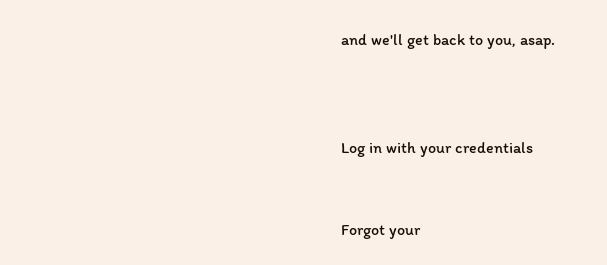and we'll get back to you, asap.



Log in with your credentials


Forgot your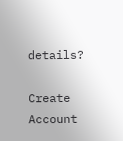details?

Create Account